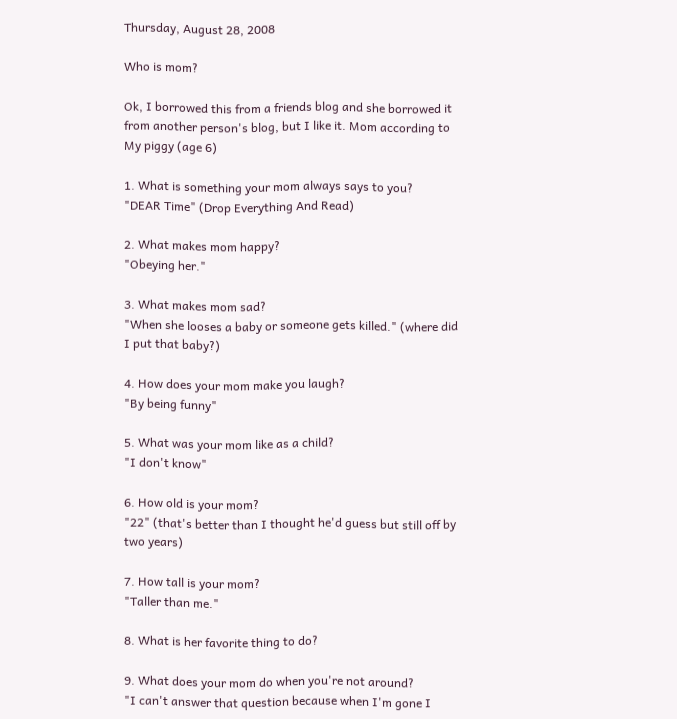Thursday, August 28, 2008

Who is mom?

Ok, I borrowed this from a friends blog and she borrowed it from another person's blog, but I like it. Mom according to My piggy (age 6)

1. What is something your mom always says to you?
"DEAR Time" (Drop Everything And Read)

2. What makes mom happy?
"Obeying her."

3. What makes mom sad?
"When she looses a baby or someone gets killed." (where did I put that baby?)

4. How does your mom make you laugh?
"By being funny"

5. What was your mom like as a child?
"I don't know"

6. How old is your mom?
"22" (that's better than I thought he'd guess but still off by two years)

7. How tall is your mom?
"Taller than me."

8. What is her favorite thing to do?

9. What does your mom do when you're not around?
"I can't answer that question because when I'm gone I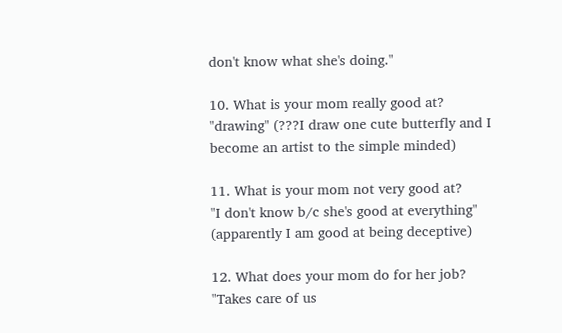don't know what she's doing."

10. What is your mom really good at?
"drawing" (???I draw one cute butterfly and I become an artist to the simple minded)

11. What is your mom not very good at?
"I don't know b/c she's good at everything" (apparently I am good at being deceptive)

12. What does your mom do for her job?
"Takes care of us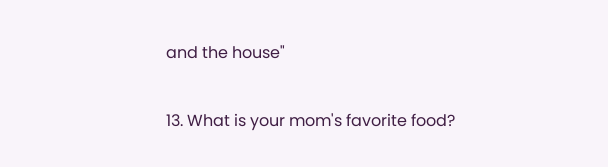and the house"

13. What is your mom's favorite food?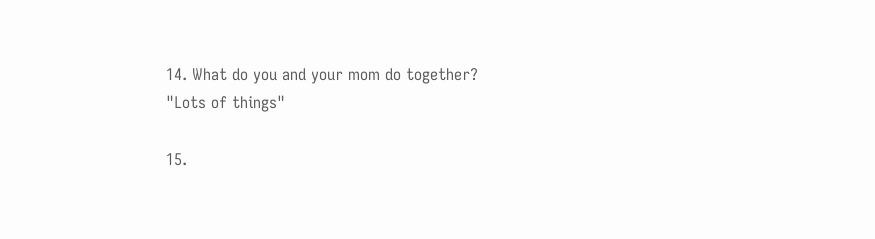14. What do you and your mom do together?
"Lots of things"

15.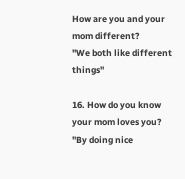How are you and your mom different?
"We both like different things"

16. How do you know your mom loves you?
"By doing nice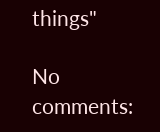things"

No comments: